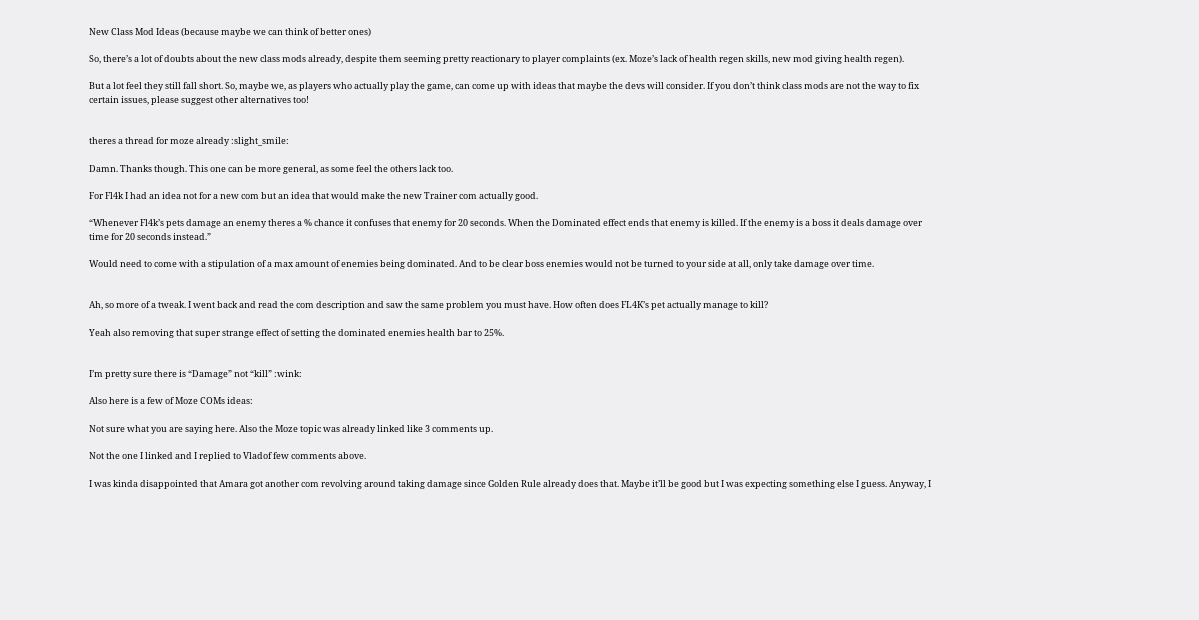New Class Mod Ideas (because maybe we can think of better ones)

So, there’s a lot of doubts about the new class mods already, despite them seeming pretty reactionary to player complaints (ex. Moze’s lack of health regen skills, new mod giving health regen).

But a lot feel they still fall short. So, maybe we, as players who actually play the game, can come up with ideas that maybe the devs will consider. If you don’t think class mods are not the way to fix certain issues, please suggest other alternatives too!


theres a thread for moze already :slight_smile:

Damn. Thanks though. This one can be more general, as some feel the others lack too.

For Fl4k I had an idea not for a new com but an idea that would make the new Trainer com actually good.

“Whenever Fl4k’s pets damage an enemy theres a % chance it confuses that enemy for 20 seconds. When the Dominated effect ends that enemy is killed. If the enemy is a boss it deals damage over time for 20 seconds instead.”

Would need to come with a stipulation of a max amount of enemies being dominated. And to be clear boss enemies would not be turned to your side at all, only take damage over time.


Ah, so more of a tweak. I went back and read the com description and saw the same problem you must have. How often does FL4K’s pet actually manage to kill?

Yeah also removing that super strange effect of setting the dominated enemies health bar to 25%.


I’m pretty sure there is “Damage” not “kill” :wink:

Also here is a few of Moze COMs ideas:

Not sure what you are saying here. Also the Moze topic was already linked like 3 comments up.

Not the one I linked and I replied to Vladof few comments above.

I was kinda disappointed that Amara got another com revolving around taking damage since Golden Rule already does that. Maybe it’ll be good but I was expecting something else I guess. Anyway, I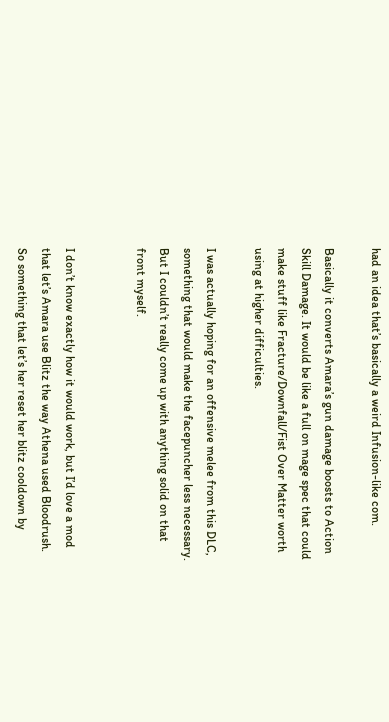had an idea that’s basically a weird Infusion-like com.

Basically it converts Amara’s gun damage boosts to Action Skill Damage. It would be like a full on mage spec that could make stuff like Fracture/Downfall/Fist Over Matter worth using at higher difficulties.

I was actually hoping for an offensive melee from this DLC, something that would make the facepuncher less necessary. But I couldn’t really come up with anything solid on that front myself.


I don’t know exactly how it would work, but I’d love a mod that let’s Amara use Blitz the way Athena used Bloodrush. So something that let’s her reset her blitz cooldown by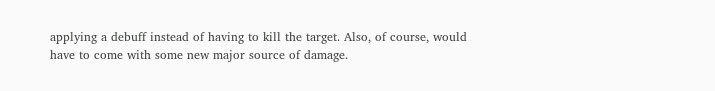applying a debuff instead of having to kill the target. Also, of course, would have to come with some new major source of damage.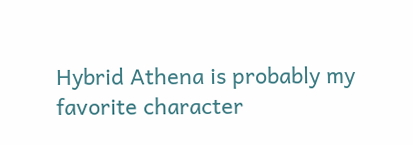Hybrid Athena is probably my favorite character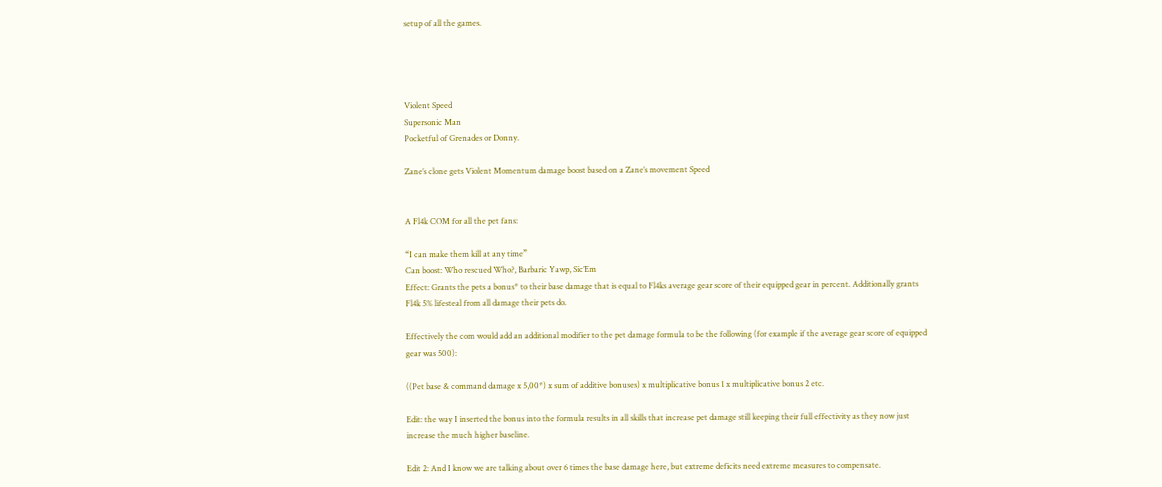setup of all the games.




Violent Speed
Supersonic Man
Pocketful of Grenades or Donny.

Zane’s clone gets Violent Momentum damage boost based on a Zane’s movement Speed


A Fl4k COM for all the pet fans:

“I can make them kill at any time”
Can boost: Who rescued Who?, Barbaric Yawp, Sic’Em
Effect: Grants the pets a bonus* to their base damage that is equal to Fl4ks average gear score of their equipped gear in percent. Additionally grants Fl4k 5% lifesteal from all damage their pets do.

Effectively the com would add an additional modifier to the pet damage formula to be the following (for example if the average gear score of equipped gear was 500):

((Pet base & command damage x 5,00*) x sum of additive bonuses) x multiplicative bonus 1 x multiplicative bonus 2 etc.

Edit: the way I inserted the bonus into the formula results in all skills that increase pet damage still keeping their full effectivity as they now just increase the much higher baseline.

Edit 2: And I know we are talking about over 6 times the base damage here, but extreme deficits need extreme measures to compensate.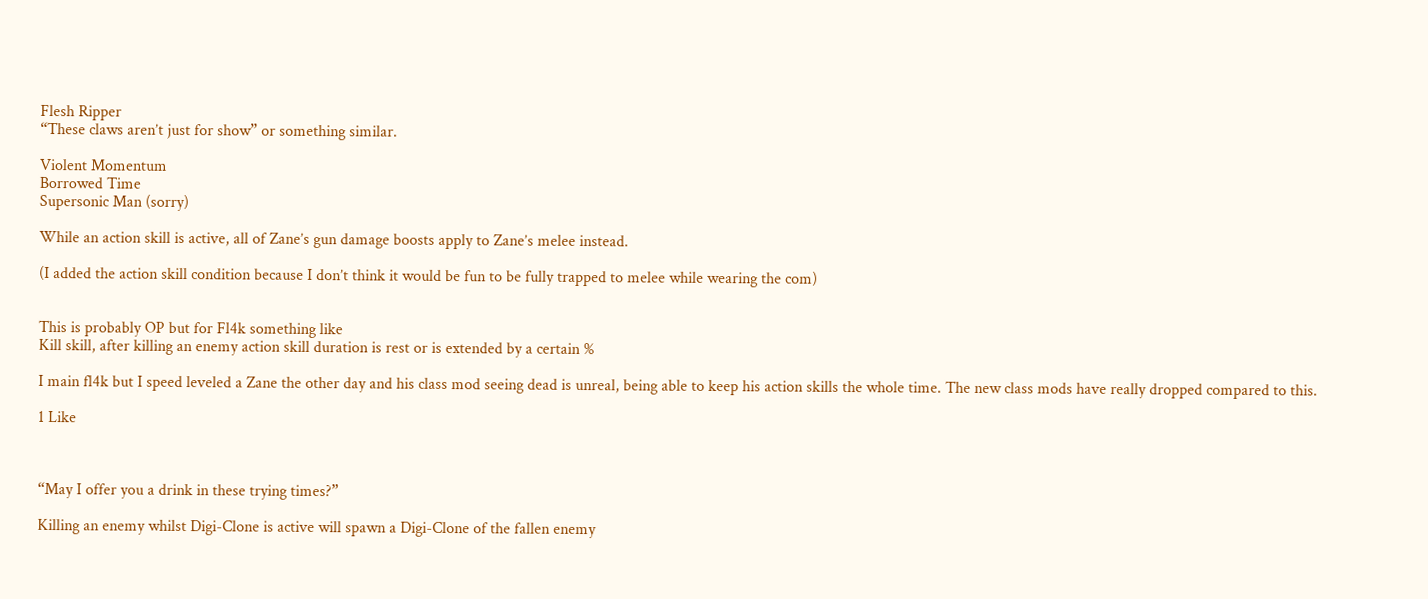Flesh Ripper
“These claws aren’t just for show” or something similar.

Violent Momentum
Borrowed Time
Supersonic Man (sorry)

While an action skill is active, all of Zane’s gun damage boosts apply to Zane’s melee instead.

(I added the action skill condition because I don’t think it would be fun to be fully trapped to melee while wearing the com)


This is probably OP but for Fl4k something like
Kill skill, after killing an enemy action skill duration is rest or is extended by a certain %

I main fl4k but I speed leveled a Zane the other day and his class mod seeing dead is unreal, being able to keep his action skills the whole time. The new class mods have really dropped compared to this.

1 Like



“May I offer you a drink in these trying times?”

Killing an enemy whilst Digi-Clone is active will spawn a Digi-Clone of the fallen enemy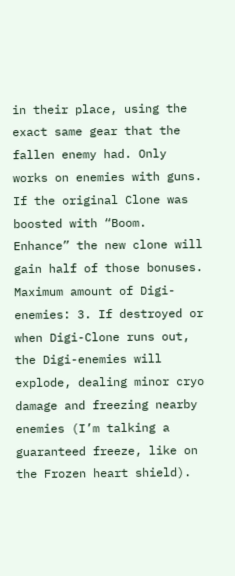in their place, using the exact same gear that the fallen enemy had. Only works on enemies with guns. If the original Clone was boosted with “Boom. Enhance” the new clone will gain half of those bonuses. Maximum amount of Digi-enemies: 3. If destroyed or when Digi-Clone runs out, the Digi-enemies will explode, dealing minor cryo damage and freezing nearby enemies (I’m talking a guaranteed freeze, like on the Frozen heart shield).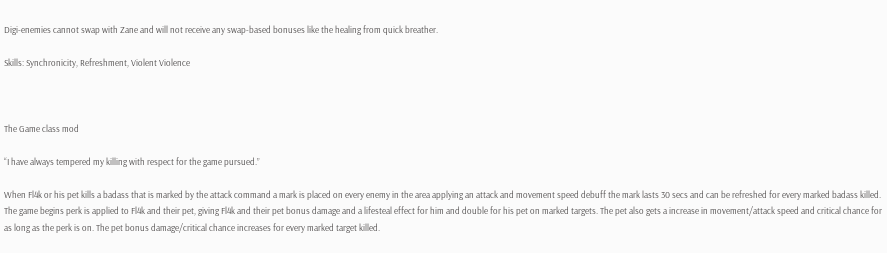Digi-enemies cannot swap with Zane and will not receive any swap-based bonuses like the healing from quick breather.

Skills: Synchronicity, Refreshment, Violent Violence



The Game class mod

“I have always tempered my killing with respect for the game pursued.”

When Fl4k or his pet kills a badass that is marked by the attack command a mark is placed on every enemy in the area applying an attack and movement speed debuff the mark lasts 30 secs and can be refreshed for every marked badass killed. The game begins perk is applied to Fl4k and their pet, giving Fl4k and their pet bonus damage and a lifesteal effect for him and double for his pet on marked targets. The pet also gets a increase in movement/attack speed and critical chance for as long as the perk is on. The pet bonus damage/critical chance increases for every marked target killed.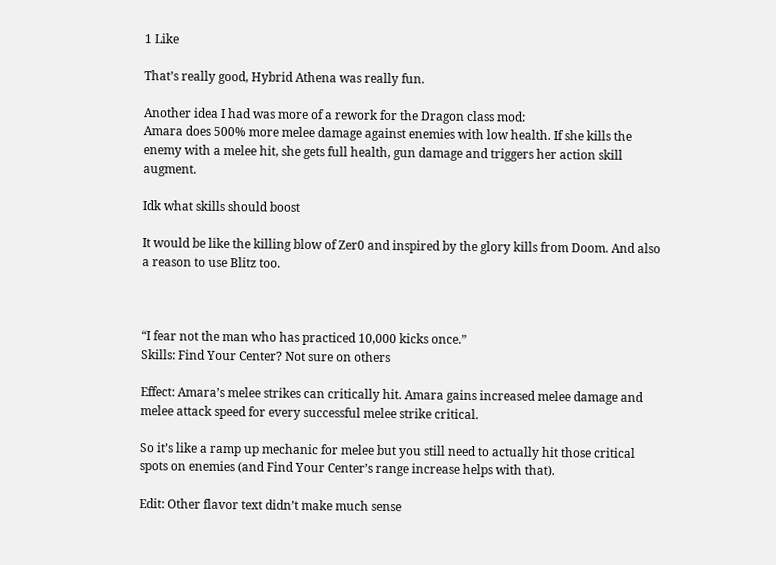1 Like

That’s really good, Hybrid Athena was really fun.

Another idea I had was more of a rework for the Dragon class mod:
Amara does 500% more melee damage against enemies with low health. If she kills the enemy with a melee hit, she gets full health, gun damage and triggers her action skill augment.

Idk what skills should boost

It would be like the killing blow of Zer0 and inspired by the glory kills from Doom. And also a reason to use Blitz too.



“I fear not the man who has practiced 10,000 kicks once.”
Skills: Find Your Center? Not sure on others

Effect: Amara’s melee strikes can critically hit. Amara gains increased melee damage and melee attack speed for every successful melee strike critical.

So it’s like a ramp up mechanic for melee but you still need to actually hit those critical spots on enemies (and Find Your Center’s range increase helps with that).

Edit: Other flavor text didn’t make much sense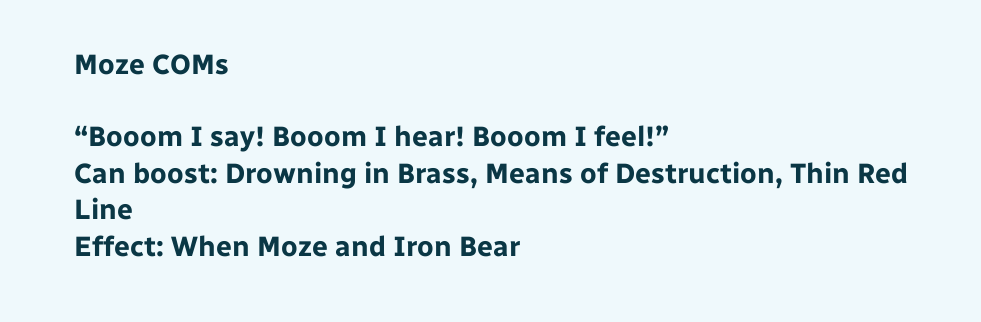Moze COMs

“Booom I say! Booom I hear! Booom I feel!”
Can boost: Drowning in Brass, Means of Destruction, Thin Red Line
Effect: When Moze and Iron Bear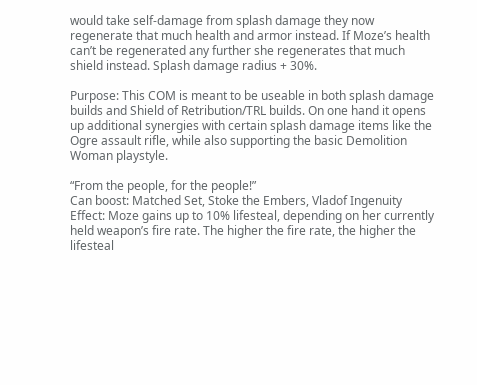would take self-damage from splash damage they now regenerate that much health and armor instead. If Moze’s health can’t be regenerated any further she regenerates that much shield instead. Splash damage radius + 30%.

Purpose: This COM is meant to be useable in both splash damage builds and Shield of Retribution/TRL builds. On one hand it opens up additional synergies with certain splash damage items like the Ogre assault rifle, while also supporting the basic Demolition Woman playstyle.

“From the people, for the people!”
Can boost: Matched Set, Stoke the Embers, Vladof Ingenuity
Effect: Moze gains up to 10% lifesteal, depending on her currently held weapon’s fire rate. The higher the fire rate, the higher the lifesteal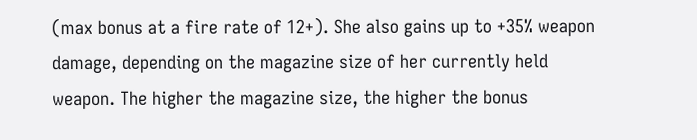(max bonus at a fire rate of 12+). She also gains up to +35% weapon damage, depending on the magazine size of her currently held weapon. The higher the magazine size, the higher the bonus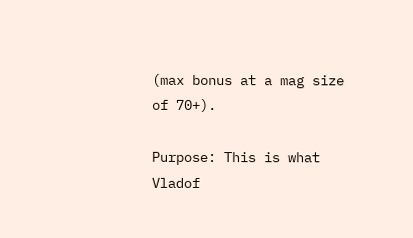(max bonus at a mag size of 70+).

Purpose: This is what Vladof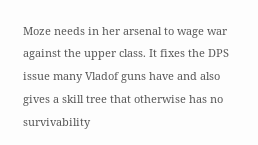Moze needs in her arsenal to wage war against the upper class. It fixes the DPS issue many Vladof guns have and also gives a skill tree that otherwise has no survivability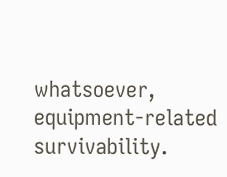whatsoever, equipment-related survivability.